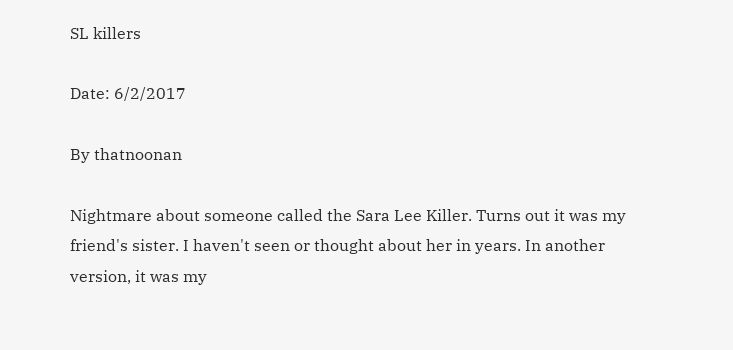SL killers

Date: 6/2/2017

By thatnoonan

Nightmare about someone called the Sara Lee Killer. Turns out it was my friend's sister. I haven't seen or thought about her in years. In another version, it was my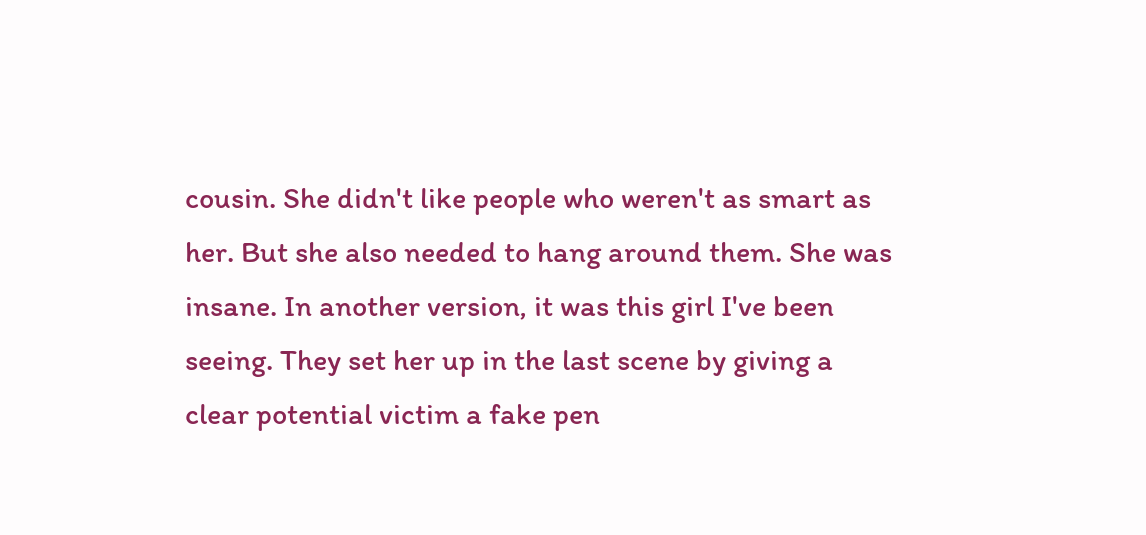cousin. She didn't like people who weren't as smart as her. But she also needed to hang around them. She was insane. In another version, it was this girl I've been seeing. They set her up in the last scene by giving a clear potential victim a fake pen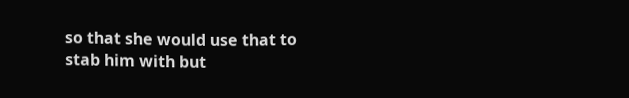so that she would use that to stab him with but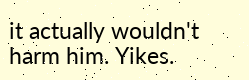it actually wouldn't harm him. Yikes.